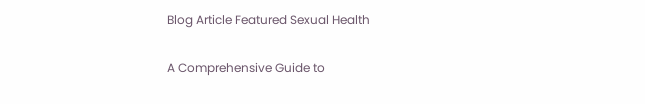Blog Article Featured Sexual Health

A Comprehensive Guide to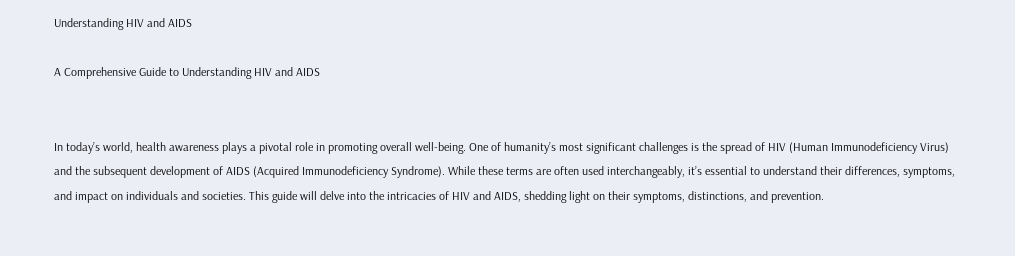Understanding HIV and AIDS

A Comprehensive Guide to Understanding HIV and AIDS


In today’s world, health awareness plays a pivotal role in promoting overall well-being. One of humanity’s most significant challenges is the spread of HIV (Human Immunodeficiency Virus) and the subsequent development of AIDS (Acquired Immunodeficiency Syndrome). While these terms are often used interchangeably, it’s essential to understand their differences, symptoms, and impact on individuals and societies. This guide will delve into the intricacies of HIV and AIDS, shedding light on their symptoms, distinctions, and prevention.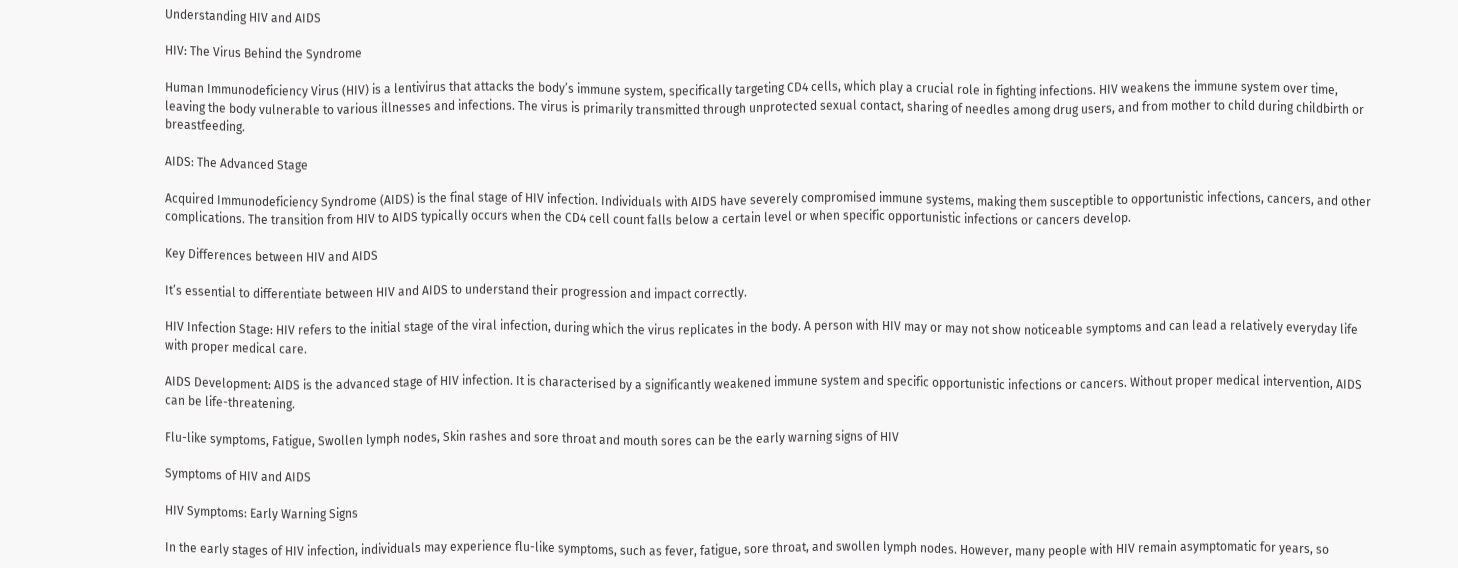Understanding HIV and AIDS

HIV: The Virus Behind the Syndrome

Human Immunodeficiency Virus (HIV) is a lentivirus that attacks the body’s immune system, specifically targeting CD4 cells, which play a crucial role in fighting infections. HIV weakens the immune system over time, leaving the body vulnerable to various illnesses and infections. The virus is primarily transmitted through unprotected sexual contact, sharing of needles among drug users, and from mother to child during childbirth or breastfeeding.

AIDS: The Advanced Stage

Acquired Immunodeficiency Syndrome (AIDS) is the final stage of HIV infection. Individuals with AIDS have severely compromised immune systems, making them susceptible to opportunistic infections, cancers, and other complications. The transition from HIV to AIDS typically occurs when the CD4 cell count falls below a certain level or when specific opportunistic infections or cancers develop.

Key Differences between HIV and AIDS

It’s essential to differentiate between HIV and AIDS to understand their progression and impact correctly.

HIV Infection Stage: HIV refers to the initial stage of the viral infection, during which the virus replicates in the body. A person with HIV may or may not show noticeable symptoms and can lead a relatively everyday life with proper medical care.

AIDS Development: AIDS is the advanced stage of HIV infection. It is characterised by a significantly weakened immune system and specific opportunistic infections or cancers. Without proper medical intervention, AIDS can be life-threatening.

Flu-like symptoms, Fatigue, Swollen lymph nodes, Skin rashes and sore throat and mouth sores can be the early warning signs of HIV

Symptoms of HIV and AIDS

HIV Symptoms: Early Warning Signs

In the early stages of HIV infection, individuals may experience flu-like symptoms, such as fever, fatigue, sore throat, and swollen lymph nodes. However, many people with HIV remain asymptomatic for years, so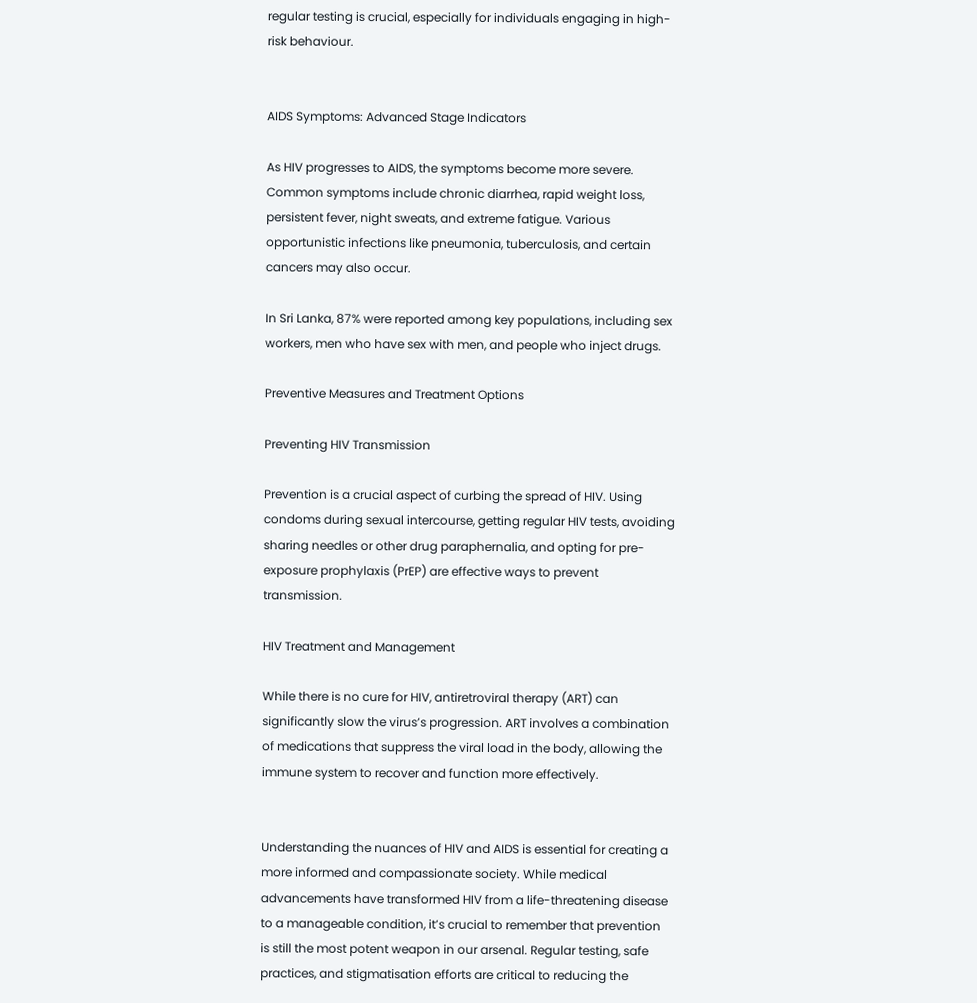regular testing is crucial, especially for individuals engaging in high-risk behaviour.


AIDS Symptoms: Advanced Stage Indicators

As HIV progresses to AIDS, the symptoms become more severe. Common symptoms include chronic diarrhea, rapid weight loss, persistent fever, night sweats, and extreme fatigue. Various opportunistic infections like pneumonia, tuberculosis, and certain cancers may also occur.

In Sri Lanka, 87% were reported among key populations, including sex workers, men who have sex with men, and people who inject drugs.

Preventive Measures and Treatment Options

Preventing HIV Transmission

Prevention is a crucial aspect of curbing the spread of HIV. Using condoms during sexual intercourse, getting regular HIV tests, avoiding sharing needles or other drug paraphernalia, and opting for pre-exposure prophylaxis (PrEP) are effective ways to prevent transmission.

HIV Treatment and Management

While there is no cure for HIV, antiretroviral therapy (ART) can significantly slow the virus’s progression. ART involves a combination of medications that suppress the viral load in the body, allowing the immune system to recover and function more effectively.


Understanding the nuances of HIV and AIDS is essential for creating a more informed and compassionate society. While medical advancements have transformed HIV from a life-threatening disease to a manageable condition, it’s crucial to remember that prevention is still the most potent weapon in our arsenal. Regular testing, safe practices, and stigmatisation efforts are critical to reducing the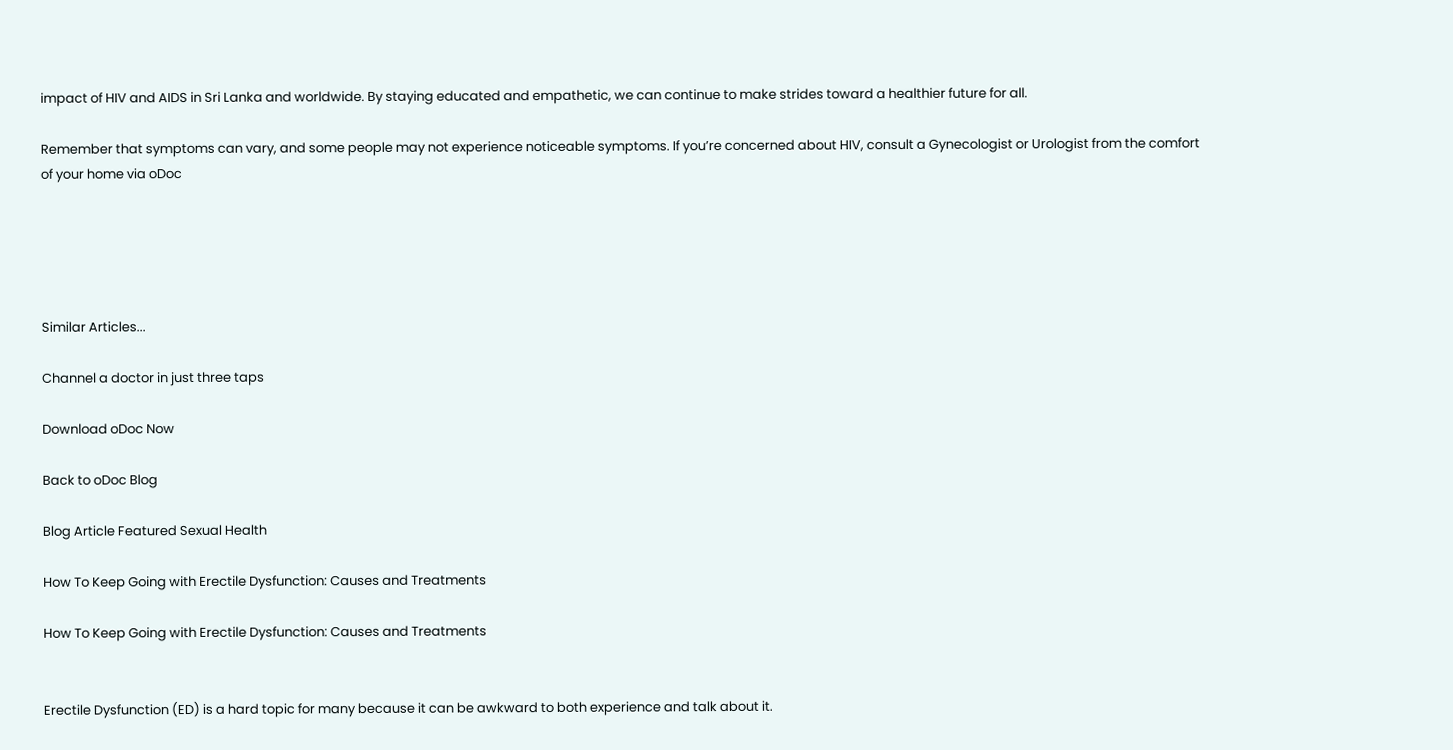impact of HIV and AIDS in Sri Lanka and worldwide. By staying educated and empathetic, we can continue to make strides toward a healthier future for all.

Remember that symptoms can vary, and some people may not experience noticeable symptoms. If you’re concerned about HIV, consult a Gynecologist or Urologist from the comfort of your home via oDoc





Similar Articles...

Channel a doctor in just three taps

Download oDoc Now

Back to oDoc Blog

Blog Article Featured Sexual Health

How To Keep Going with Erectile Dysfunction: Causes and Treatments

How To Keep Going with Erectile Dysfunction: Causes and Treatments


Erectile Dysfunction (ED) is a hard topic for many because it can be awkward to both experience and talk about it.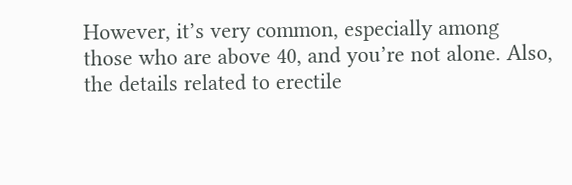However, it’s very common, especially among those who are above 40, and you’re not alone. Also, the details related to erectile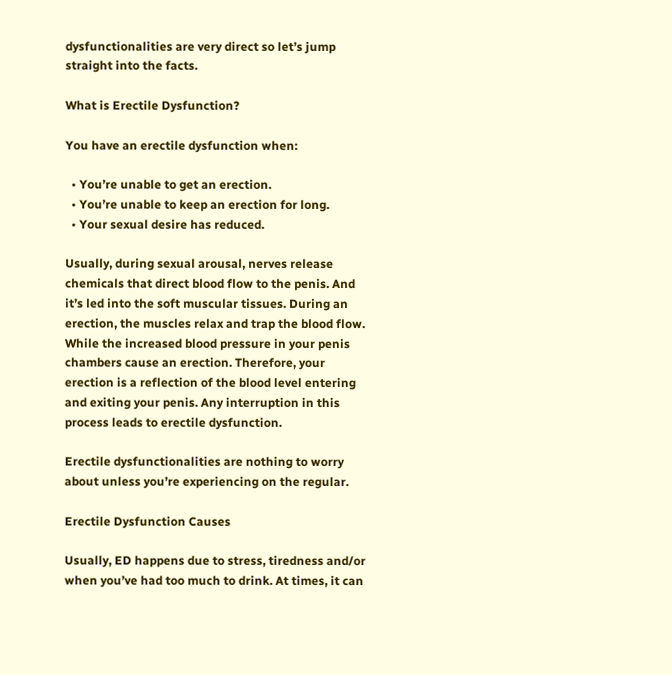dysfunctionalities are very direct so let’s jump straight into the facts.

What is Erectile Dysfunction?

You have an erectile dysfunction when:

  • You’re unable to get an erection.
  • You’re unable to keep an erection for long.
  • Your sexual desire has reduced.

Usually, during sexual arousal, nerves release chemicals that direct blood flow to the penis. And it’s led into the soft muscular tissues. During an erection, the muscles relax and trap the blood flow. While the increased blood pressure in your penis chambers cause an erection. Therefore, your erection is a reflection of the blood level entering and exiting your penis. Any interruption in this process leads to erectile dysfunction.

Erectile dysfunctionalities are nothing to worry about unless you’re experiencing on the regular.

Erectile Dysfunction Causes

Usually, ED happens due to stress, tiredness and/or when you’ve had too much to drink. At times, it can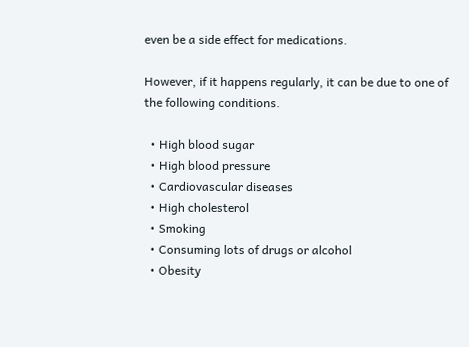even be a side effect for medications.

However, if it happens regularly, it can be due to one of the following conditions.

  • High blood sugar
  • High blood pressure
  • Cardiovascular diseases
  • High cholesterol
  • Smoking
  • Consuming lots of drugs or alcohol
  • Obesity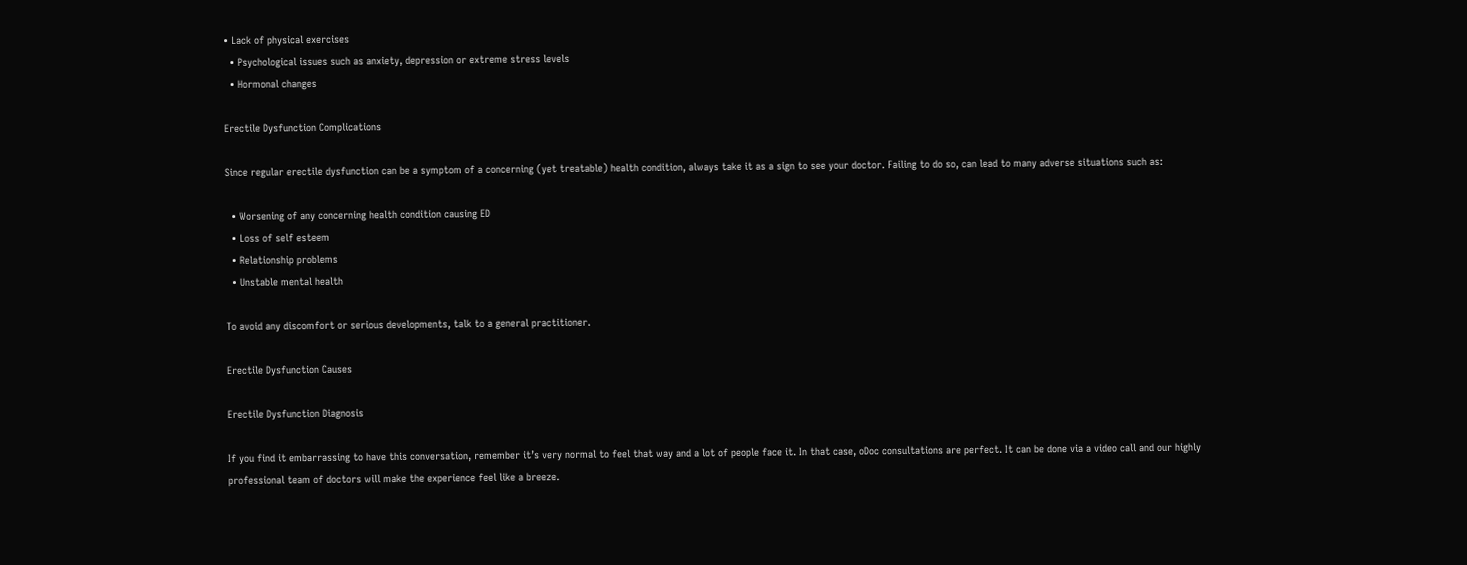• Lack of physical exercises
  • Psychological issues such as anxiety, depression or extreme stress levels
  • Hormonal changes

Erectile Dysfunction Complications

Since regular erectile dysfunction can be a symptom of a concerning (yet treatable) health condition, always take it as a sign to see your doctor. Failing to do so, can lead to many adverse situations such as:

  • Worsening of any concerning health condition causing ED
  • Loss of self esteem
  • Relationship problems
  • Unstable mental health

To avoid any discomfort or serious developments, talk to a general practitioner.

Erectile Dysfunction Causes

Erectile Dysfunction Diagnosis

If you find it embarrassing to have this conversation, remember it’s very normal to feel that way and a lot of people face it. In that case, oDoc consultations are perfect. It can be done via a video call and our highly professional team of doctors will make the experience feel like a breeze.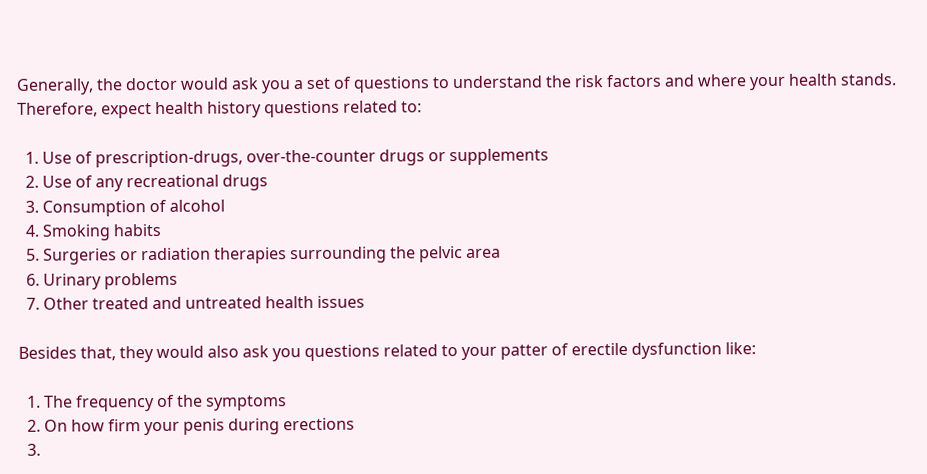Generally, the doctor would ask you a set of questions to understand the risk factors and where your health stands. Therefore, expect health history questions related to:

  1. Use of prescription-drugs, over-the-counter drugs or supplements
  2. Use of any recreational drugs
  3. Consumption of alcohol
  4. Smoking habits
  5. Surgeries or radiation therapies surrounding the pelvic area
  6. Urinary problems
  7. Other treated and untreated health issues

Besides that, they would also ask you questions related to your patter of erectile dysfunction like:

  1. The frequency of the symptoms
  2. On how firm your penis during erections
  3.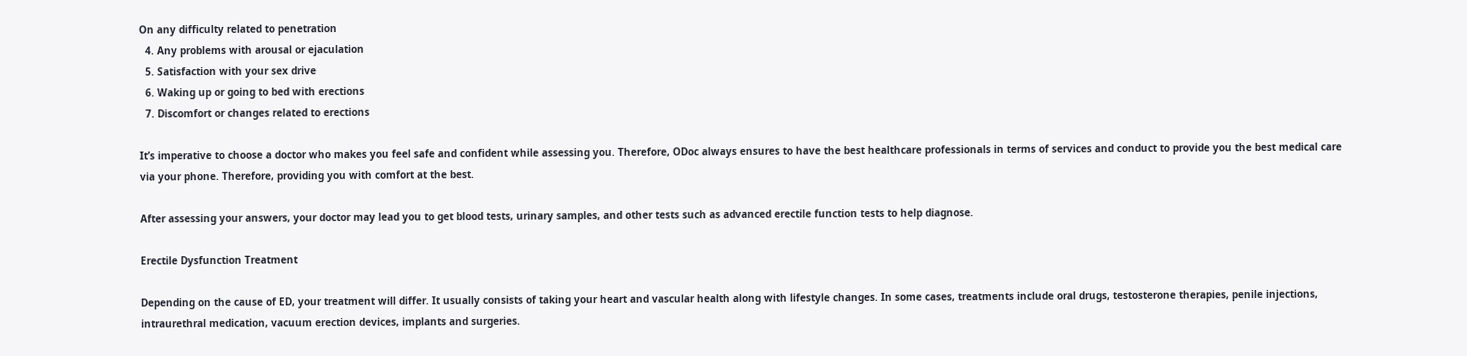On any difficulty related to penetration
  4. Any problems with arousal or ejaculation
  5. Satisfaction with your sex drive
  6. Waking up or going to bed with erections
  7. Discomfort or changes related to erections

It’s imperative to choose a doctor who makes you feel safe and confident while assessing you. Therefore, ODoc always ensures to have the best healthcare professionals in terms of services and conduct to provide you the best medical care via your phone. Therefore, providing you with comfort at the best.

After assessing your answers, your doctor may lead you to get blood tests, urinary samples, and other tests such as advanced erectile function tests to help diagnose.

Erectile Dysfunction Treatment

Depending on the cause of ED, your treatment will differ. It usually consists of taking your heart and vascular health along with lifestyle changes. In some cases, treatments include oral drugs, testosterone therapies, penile injections, intraurethral medication, vacuum erection devices, implants and surgeries.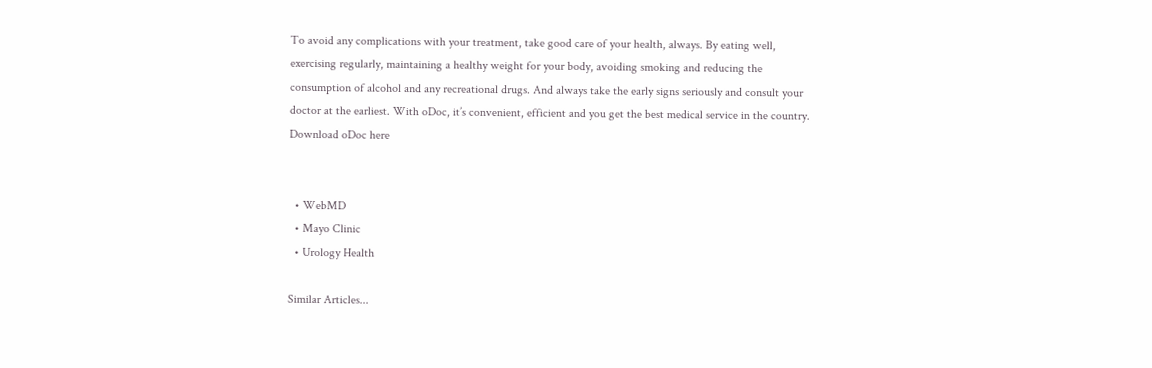To avoid any complications with your treatment, take good care of your health, always. By eating well, exercising regularly, maintaining a healthy weight for your body, avoiding smoking and reducing the consumption of alcohol and any recreational drugs. And always take the early signs seriously and consult your doctor at the earliest. With oDoc, it’s convenient, efficient and you get the best medical service in the country. Download oDoc here


  • WebMD
  • Mayo Clinic
  • Urology Health

Similar Articles...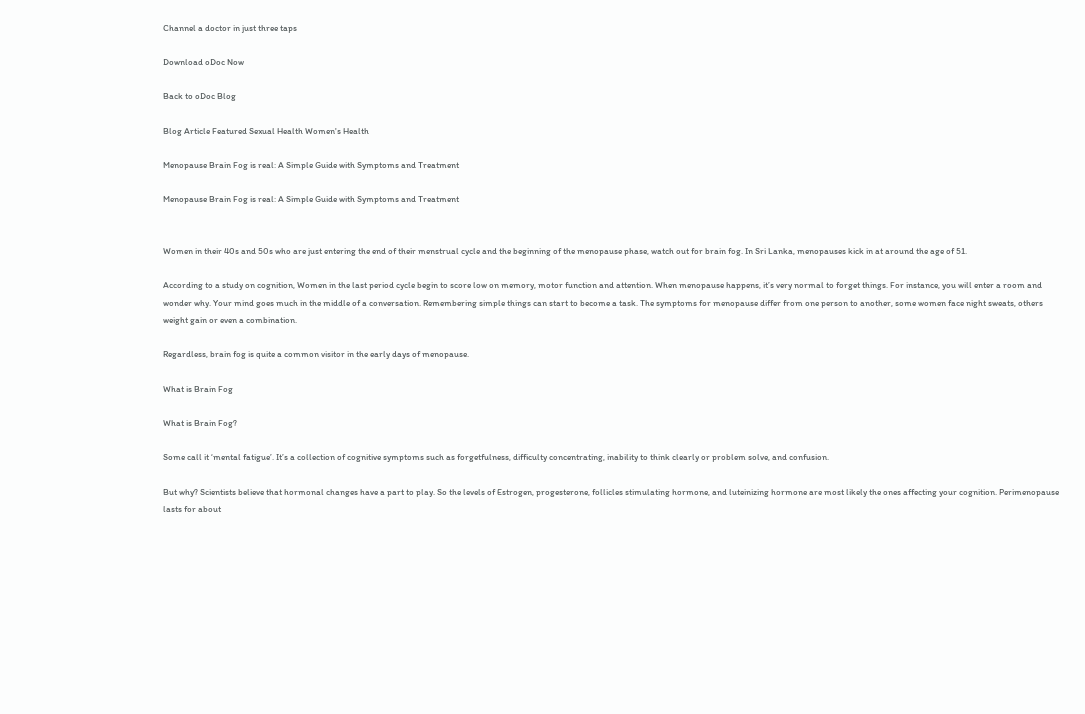Channel a doctor in just three taps

Download oDoc Now

Back to oDoc Blog

Blog Article Featured Sexual Health Women's Health

Menopause Brain Fog is real: A Simple Guide with Symptoms and Treatment

Menopause Brain Fog is real: A Simple Guide with Symptoms and Treatment


Women in their 40s and 50s who are just entering the end of their menstrual cycle and the beginning of the menopause phase, watch out for brain fog. In Sri Lanka, menopauses kick in at around the age of 51.

According to a study on cognition, Women in the last period cycle begin to score low on memory, motor function and attention. When menopause happens, it’s very normal to forget things. For instance, you will enter a room and wonder why. Your mind goes much in the middle of a conversation. Remembering simple things can start to become a task. The symptoms for menopause differ from one person to another, some women face night sweats, others weight gain or even a combination.

Regardless, brain fog is quite a common visitor in the early days of menopause.

What is Brain Fog

What is Brain Fog?

Some call it ‘mental fatigue’. It’s a collection of cognitive symptoms such as forgetfulness, difficulty concentrating, inability to think clearly or problem solve, and confusion.

But why? Scientists believe that hormonal changes have a part to play. So the levels of Estrogen, progesterone, follicles stimulating hormone, and luteinizing hormone are most likely the ones affecting your cognition. Perimenopause lasts for about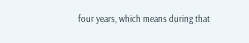four years, which means during that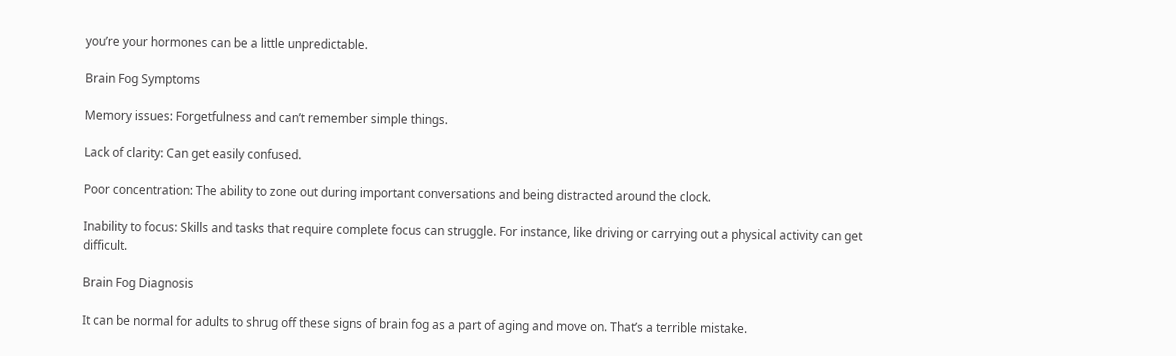you’re your hormones can be a little unpredictable.

Brain Fog Symptoms

Memory issues: Forgetfulness and can’t remember simple things.

Lack of clarity: Can get easily confused.

Poor concentration: The ability to zone out during important conversations and being distracted around the clock.

Inability to focus: Skills and tasks that require complete focus can struggle. For instance, like driving or carrying out a physical activity can get difficult.

Brain Fog Diagnosis

It can be normal for adults to shrug off these signs of brain fog as a part of aging and move on. That’s a terrible mistake.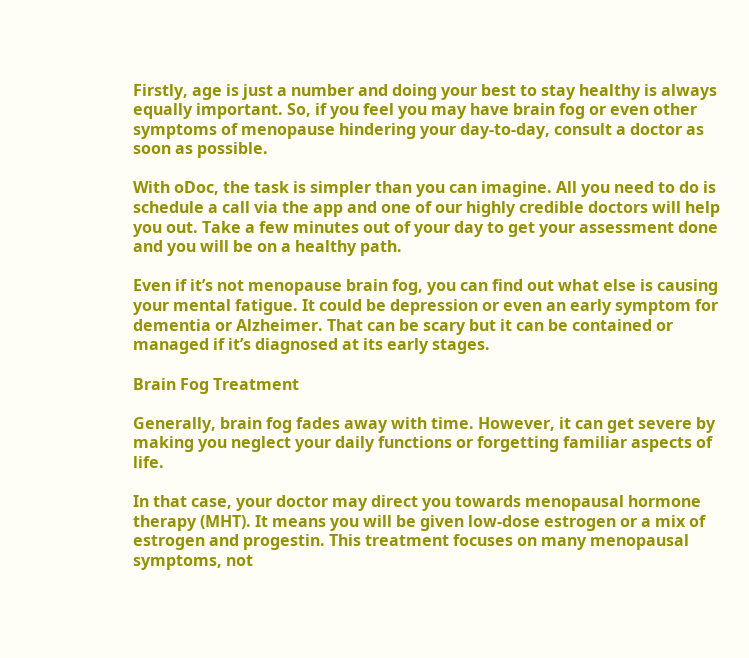Firstly, age is just a number and doing your best to stay healthy is always equally important. So, if you feel you may have brain fog or even other symptoms of menopause hindering your day-to-day, consult a doctor as soon as possible.

With oDoc, the task is simpler than you can imagine. All you need to do is schedule a call via the app and one of our highly credible doctors will help you out. Take a few minutes out of your day to get your assessment done and you will be on a healthy path.

Even if it’s not menopause brain fog, you can find out what else is causing your mental fatigue. It could be depression or even an early symptom for dementia or Alzheimer. That can be scary but it can be contained or managed if it’s diagnosed at its early stages.

Brain Fog Treatment

Generally, brain fog fades away with time. However, it can get severe by making you neglect your daily functions or forgetting familiar aspects of life.

In that case, your doctor may direct you towards menopausal hormone therapy (MHT). It means you will be given low-dose estrogen or a mix of estrogen and progestin. This treatment focuses on many menopausal symptoms, not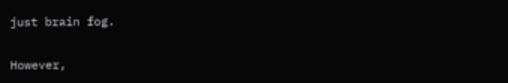just brain fog.

However,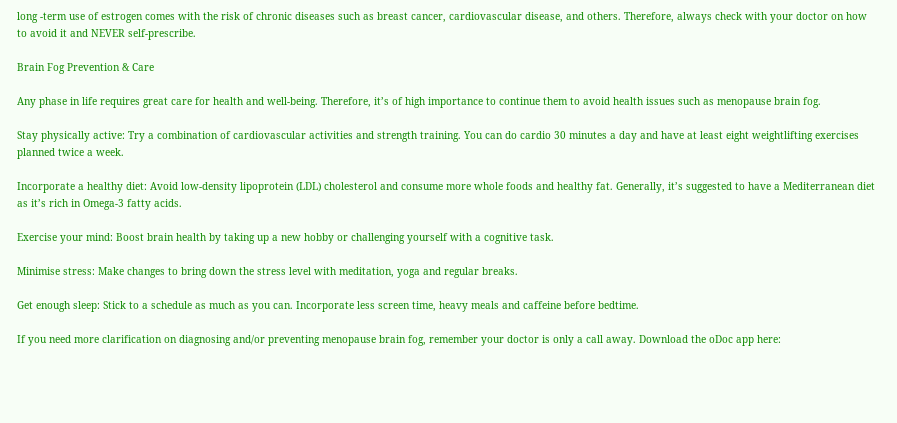long -term use of estrogen comes with the risk of chronic diseases such as breast cancer, cardiovascular disease, and others. Therefore, always check with your doctor on how to avoid it and NEVER self-prescribe.

Brain Fog Prevention & Care

Any phase in life requires great care for health and well-being. Therefore, it’s of high importance to continue them to avoid health issues such as menopause brain fog.

Stay physically active: Try a combination of cardiovascular activities and strength training. You can do cardio 30 minutes a day and have at least eight weightlifting exercises planned twice a week.

Incorporate a healthy diet: Avoid low-density lipoprotein (LDL) cholesterol and consume more whole foods and healthy fat. Generally, it’s suggested to have a Mediterranean diet as it’s rich in Omega-3 fatty acids.

Exercise your mind: Boost brain health by taking up a new hobby or challenging yourself with a cognitive task.

Minimise stress: Make changes to bring down the stress level with meditation, yoga and regular breaks.

Get enough sleep: Stick to a schedule as much as you can. Incorporate less screen time, heavy meals and caffeine before bedtime.

If you need more clarification on diagnosing and/or preventing menopause brain fog, remember your doctor is only a call away. Download the oDoc app here: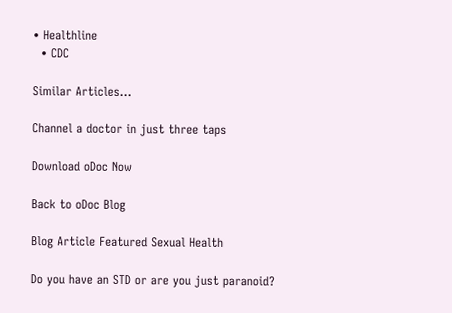• Healthline
  • CDC

Similar Articles...

Channel a doctor in just three taps

Download oDoc Now

Back to oDoc Blog

Blog Article Featured Sexual Health

Do you have an STD or are you just paranoid?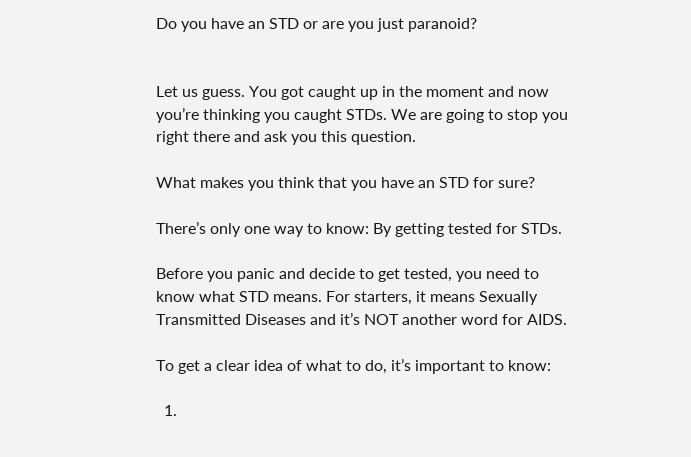Do you have an STD or are you just paranoid?


Let us guess. You got caught up in the moment and now you’re thinking you caught STDs. We are going to stop you right there and ask you this question.

What makes you think that you have an STD for sure?

There’s only one way to know: By getting tested for STDs.

Before you panic and decide to get tested, you need to know what STD means. For starters, it means Sexually Transmitted Diseases and it’s NOT another word for AIDS.

To get a clear idea of what to do, it’s important to know:

  1.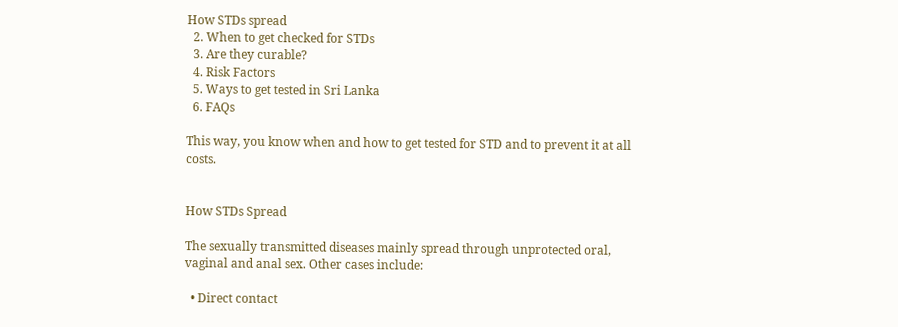How STDs spread
  2. When to get checked for STDs
  3. Are they curable?
  4. Risk Factors
  5. Ways to get tested in Sri Lanka
  6. FAQs

This way, you know when and how to get tested for STD and to prevent it at all costs.


How STDs Spread

The sexually transmitted diseases mainly spread through unprotected oral, vaginal and anal sex. Other cases include:

  • Direct contact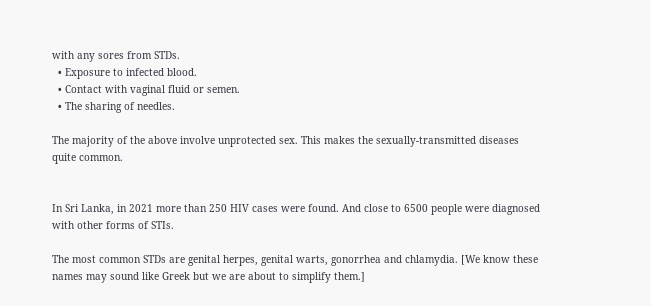with any sores from STDs.
  • Exposure to infected blood.
  • Contact with vaginal fluid or semen.
  • The sharing of needles.

The majority of the above involve unprotected sex. This makes the sexually-transmitted diseases quite common.


In Sri Lanka, in 2021 more than 250 HIV cases were found. And close to 6500 people were diagnosed with other forms of STIs.

The most common STDs are genital herpes, genital warts, gonorrhea and chlamydia. [We know these names may sound like Greek but we are about to simplify them.]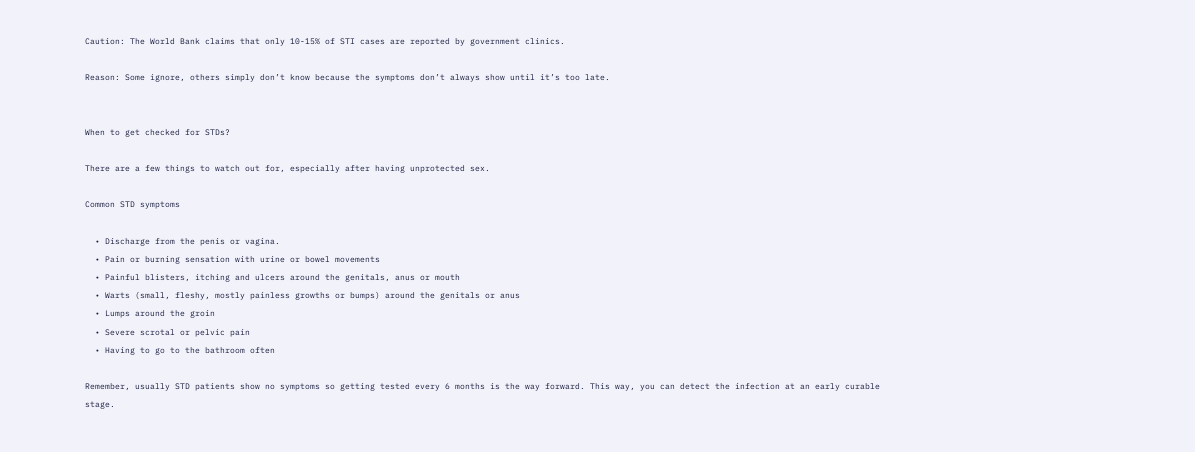Caution: The World Bank claims that only 10-15% of STI cases are reported by government clinics.

Reason: Some ignore, others simply don’t know because the symptoms don’t always show until it’s too late.


When to get checked for STDs?

There are a few things to watch out for, especially after having unprotected sex.

Common STD symptoms

  • Discharge from the penis or vagina.
  • Pain or burning sensation with urine or bowel movements
  • Painful blisters, itching and ulcers around the genitals, anus or mouth
  • Warts (small, fleshy, mostly painless growths or bumps) around the genitals or anus
  • Lumps around the groin
  • Severe scrotal or pelvic pain
  • Having to go to the bathroom often

Remember, usually STD patients show no symptoms so getting tested every 6 months is the way forward. This way, you can detect the infection at an early curable stage.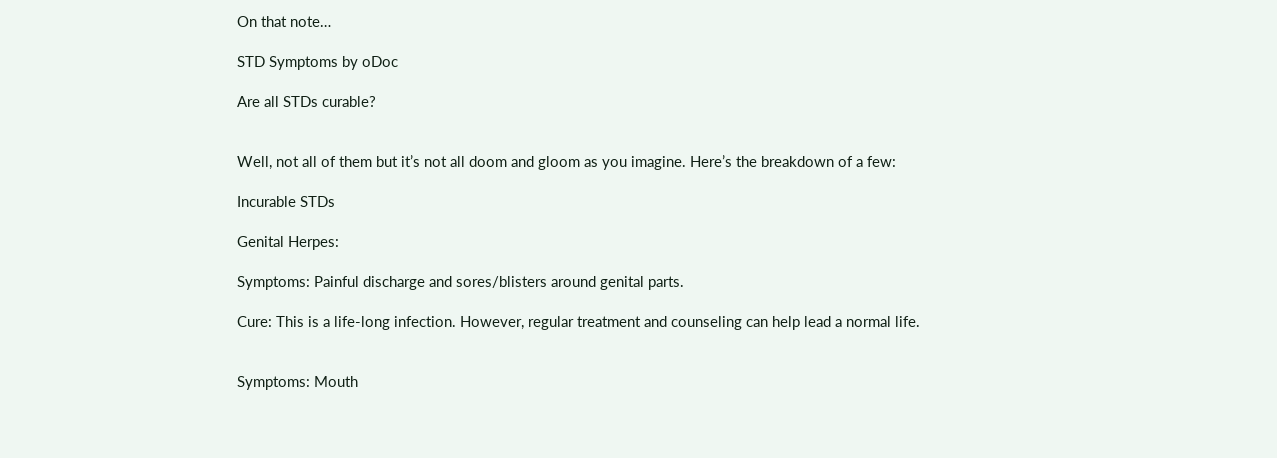On that note…

STD Symptoms by oDoc

Are all STDs curable?


Well, not all of them but it’s not all doom and gloom as you imagine. Here’s the breakdown of a few:

Incurable STDs

Genital Herpes:

Symptoms: Painful discharge and sores/blisters around genital parts.

Cure: This is a life-long infection. However, regular treatment and counseling can help lead a normal life.


Symptoms: Mouth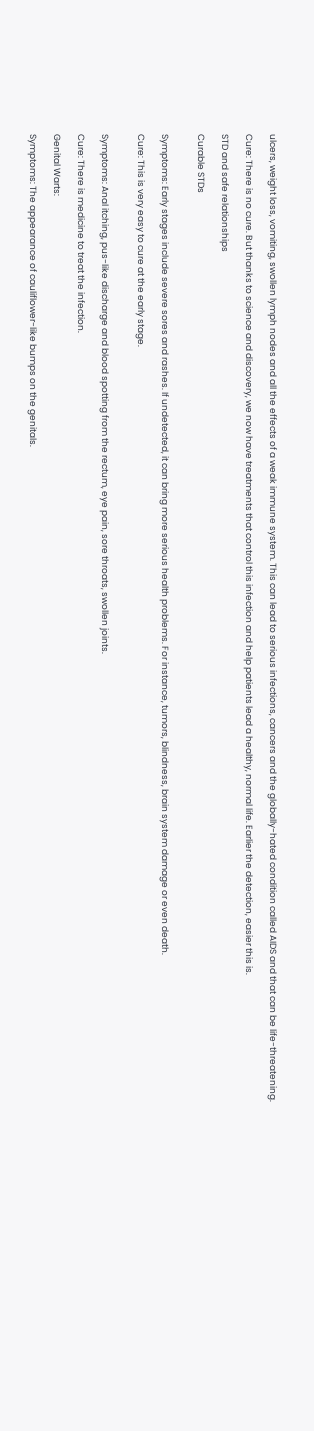ulcers, weight loss, vomiting, swollen lymph nodes and all the effects of a weak immune system. This can lead to serious infections, cancers and the globally-hated condition called AIDS and that can be life-threatening.

Cure: There is no cure. But thanks to science and discovery, we now have treatments that control this infection and help patients lead a healthy, normal life. Earlier the detection, easier this is.

STD and safe relationships

Curable STDs


Symptoms: Early stages include severe sores and rashes. If undetected, it can bring more serious health problems. For instance, tumors, blindness, brain system damage or even death.

Cure: This is very easy to cure at the early stage.


Symptoms: Anal itching, pus-like discharge and blood spotting from the rectum, eye pain, sore throats, swollen joints.

Cure: There is medicine to treat the infection.

Genital Warts:

Symptoms: The appearance of cauliflower-like bumps on the genitals.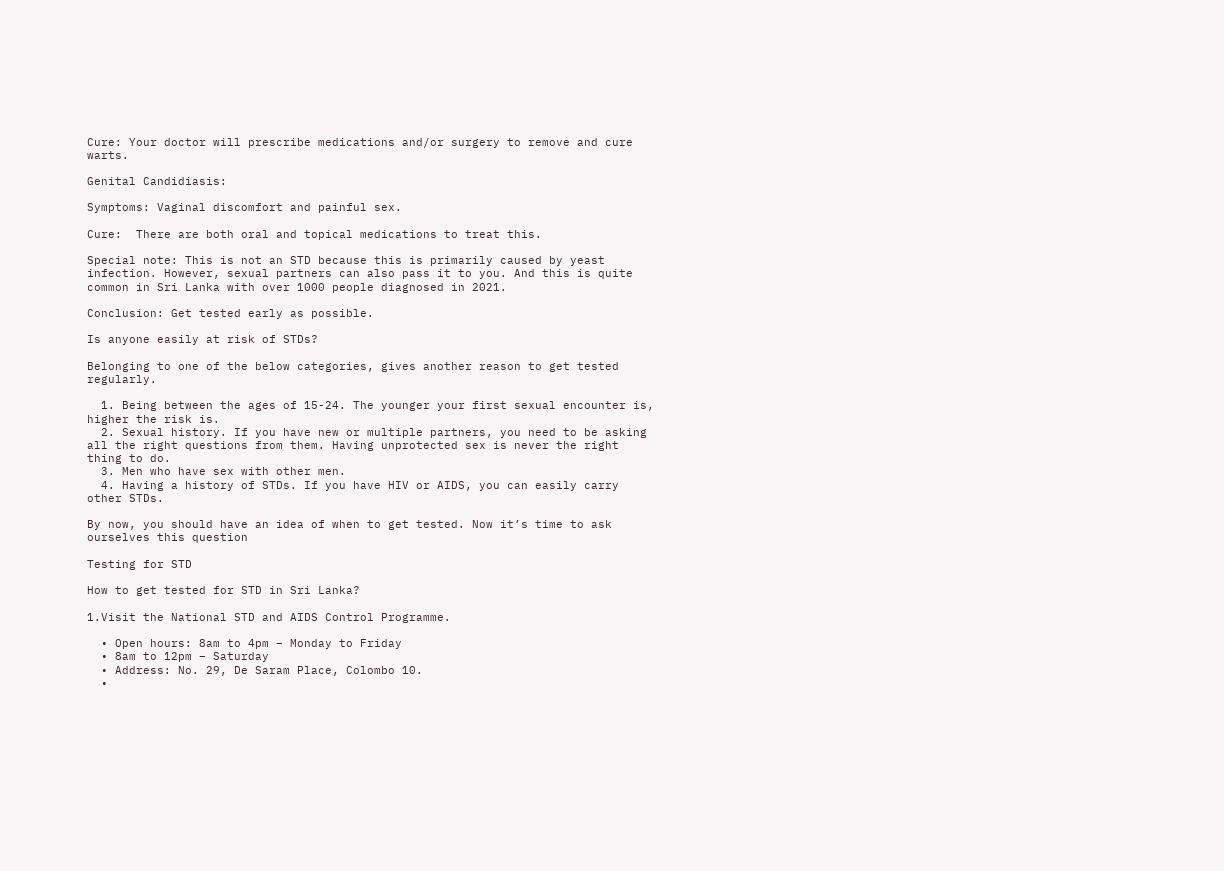Cure: Your doctor will prescribe medications and/or surgery to remove and cure warts.

Genital Candidiasis:

Symptoms: Vaginal discomfort and painful sex.

Cure:  There are both oral and topical medications to treat this.

Special note: This is not an STD because this is primarily caused by yeast infection. However, sexual partners can also pass it to you. And this is quite common in Sri Lanka with over 1000 people diagnosed in 2021.

Conclusion: Get tested early as possible.

Is anyone easily at risk of STDs?

Belonging to one of the below categories, gives another reason to get tested regularly.

  1. Being between the ages of 15-24. The younger your first sexual encounter is, higher the risk is.
  2. Sexual history. If you have new or multiple partners, you need to be asking all the right questions from them. Having unprotected sex is never the right thing to do.
  3. Men who have sex with other men.
  4. Having a history of STDs. If you have HIV or AIDS, you can easily carry other STDs.

By now, you should have an idea of when to get tested. Now it’s time to ask ourselves this question

Testing for STD

How to get tested for STD in Sri Lanka?

1.Visit the National STD and AIDS Control Programme.

  • Open hours: 8am to 4pm – Monday to Friday
  • 8am to 12pm – Saturday
  • Address: No. 29, De Saram Place, Colombo 10.
  •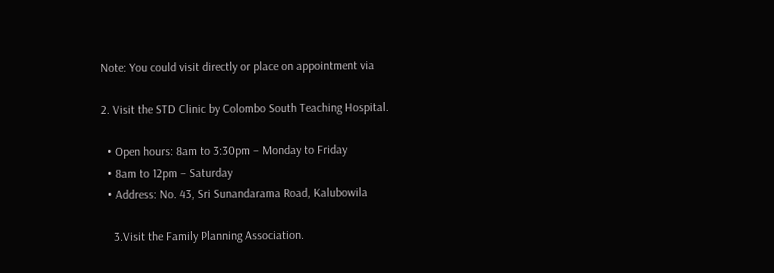Note: You could visit directly or place on appointment via

2. Visit the STD Clinic by Colombo South Teaching Hospital.

  • Open hours: 8am to 3:30pm – Monday to Friday
  • 8am to 12pm – Saturday
  • Address: No. 43, Sri Sunandarama Road, Kalubowila

    3.Visit the Family Planning Association.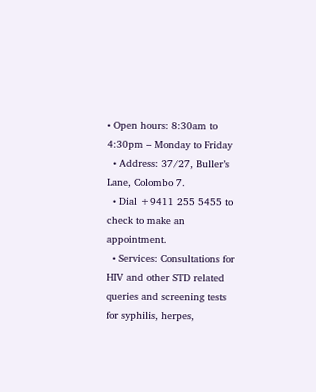• Open hours: 8:30am to 4:30pm – Monday to Friday
  • Address: 37/27, Buller’s Lane, Colombo 7.
  • Dial +9411 255 5455 to check to make an appointment.
  • Services: Consultations for HIV and other STD related queries and screening tests for syphilis, herpes,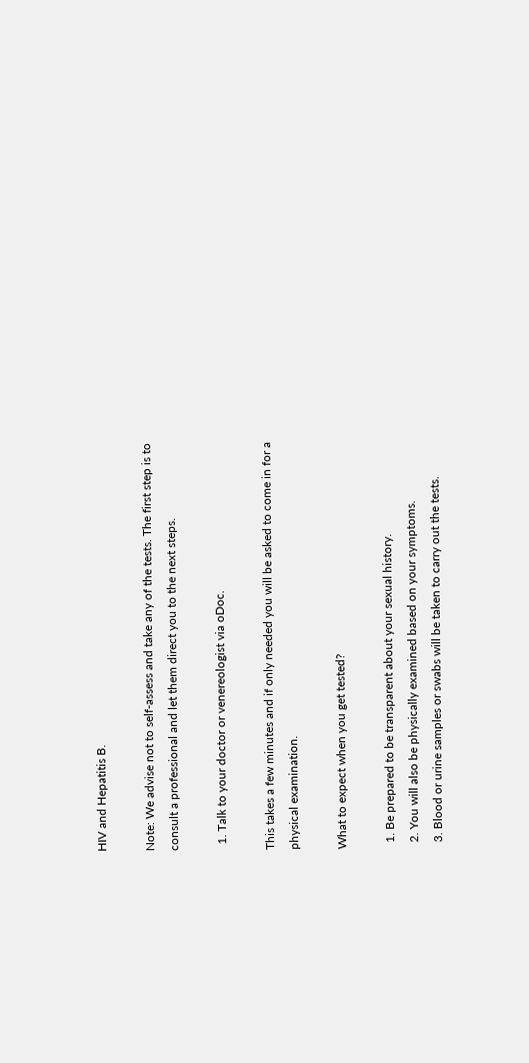HIV and Hepatitis B.

Note: We advise not to self-assess and take any of the tests. The first step is to consult a professional and let them direct you to the next steps.

  1. Talk to your doctor or venereologist via oDoc.

This takes a few minutes and if only needed you will be asked to come in for a physical examination.

What to expect when you get tested?

  1. Be prepared to be transparent about your sexual history.
  2. You will also be physically examined based on your symptoms.
  3. Blood or urine samples or swabs will be taken to carry out the tests.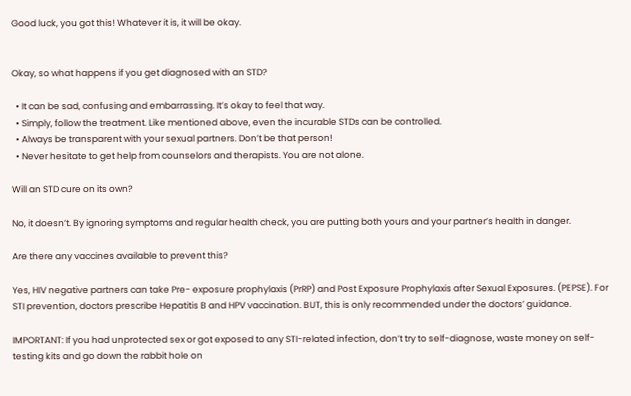Good luck, you got this! Whatever it is, it will be okay.


Okay, so what happens if you get diagnosed with an STD?

  • It can be sad, confusing and embarrassing. It’s okay to feel that way.
  • Simply, follow the treatment. Like mentioned above, even the incurable STDs can be controlled.
  • Always be transparent with your sexual partners. Don’t be that person!
  • Never hesitate to get help from counselors and therapists. You are not alone.

Will an STD cure on its own?

No, it doesn’t. By ignoring symptoms and regular health check, you are putting both yours and your partner’s health in danger.

Are there any vaccines available to prevent this?

Yes, HIV negative partners can take Pre- exposure prophylaxis (PrRP) and Post Exposure Prophylaxis after Sexual Exposures. (PEPSE). For STI prevention, doctors prescribe Hepatitis B and HPV vaccination. BUT, this is only recommended under the doctors’ guidance.

IMPORTANT: If you had unprotected sex or got exposed to any STI-related infection, don’t try to self-diagnose, waste money on self-testing kits and go down the rabbit hole on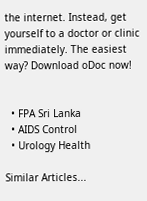the internet. Instead, get yourself to a doctor or clinic immediately. The easiest way? Download oDoc now!


  • FPA Sri Lanka
  • AIDS Control
  • Urology Health

Similar Articles...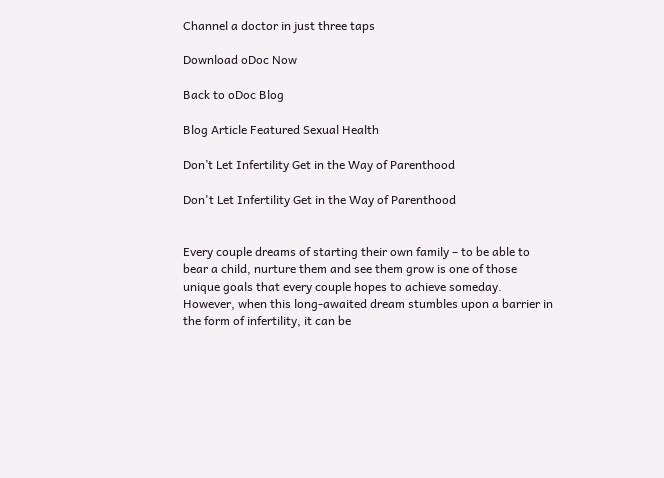Channel a doctor in just three taps

Download oDoc Now

Back to oDoc Blog

Blog Article Featured Sexual Health

Don’t Let Infertility Get in the Way of Parenthood

Don't Let Infertility Get in the Way of Parenthood


Every couple dreams of starting their own family – to be able to bear a child, nurture them and see them grow is one of those unique goals that every couple hopes to achieve someday. However, when this long-awaited dream stumbles upon a barrier in the form of infertility, it can be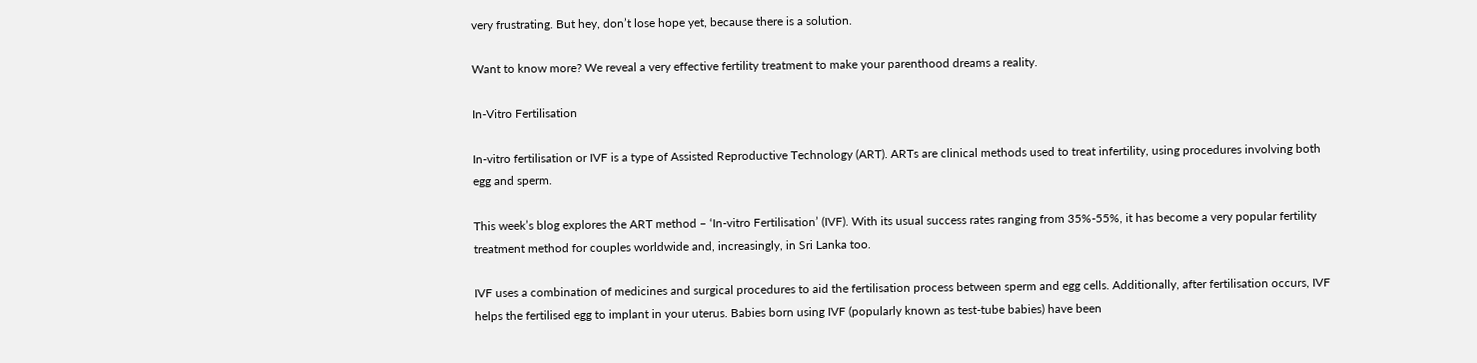very frustrating. But hey, don’t lose hope yet, because there is a solution.

Want to know more? We reveal a very effective fertility treatment to make your parenthood dreams a reality.

In-Vitro Fertilisation

In-vitro fertilisation or IVF is a type of Assisted Reproductive Technology (ART). ARTs are clinical methods used to treat infertility, using procedures involving both egg and sperm.

This week’s blog explores the ART method – ‘In-vitro Fertilisation’ (IVF). With its usual success rates ranging from 35%-55%, it has become a very popular fertility treatment method for couples worldwide and, increasingly, in Sri Lanka too.

IVF uses a combination of medicines and surgical procedures to aid the fertilisation process between sperm and egg cells. Additionally, after fertilisation occurs, IVF helps the fertilised egg to implant in your uterus. Babies born using IVF (popularly known as test-tube babies) have been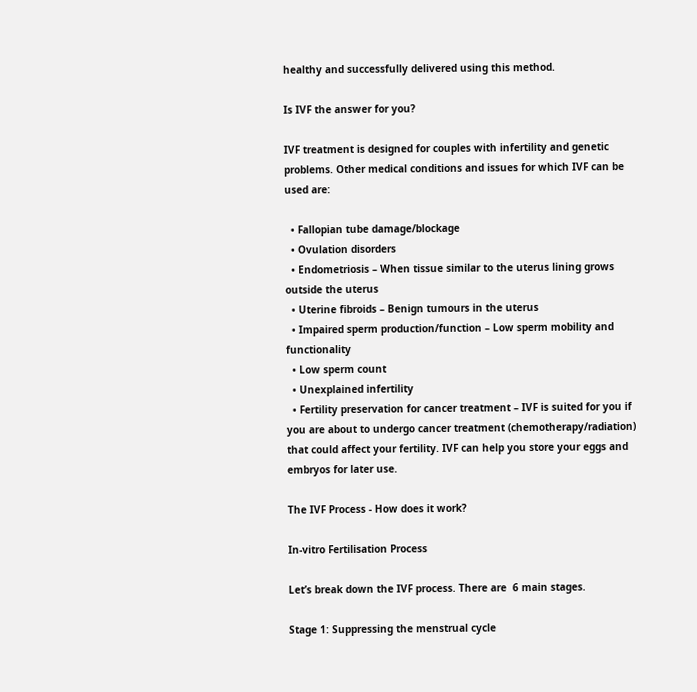healthy and successfully delivered using this method.

Is IVF the answer for you?

IVF treatment is designed for couples with infertility and genetic problems. Other medical conditions and issues for which IVF can be used are:

  • Fallopian tube damage/blockage
  • Ovulation disorders
  • Endometriosis – When tissue similar to the uterus lining grows outside the uterus
  • Uterine fibroids – Benign tumours in the uterus
  • Impaired sperm production/function – Low sperm mobility and functionality
  • Low sperm count
  • Unexplained infertility
  • Fertility preservation for cancer treatment – IVF is suited for you if you are about to undergo cancer treatment (chemotherapy/radiation) that could affect your fertility. IVF can help you store your eggs and embryos for later use.

The IVF Process - How does it work?

In-vitro Fertilisation Process

Let’s break down the IVF process. There are  6 main stages.

Stage 1: Suppressing the menstrual cycle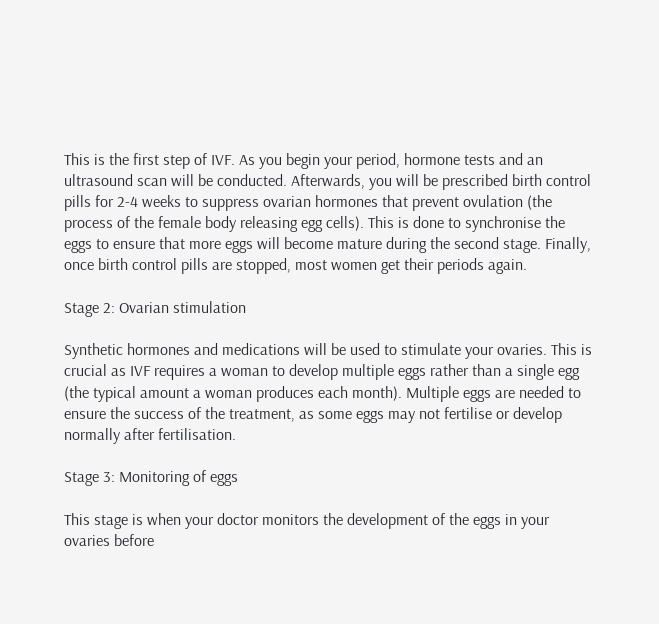This is the first step of IVF. As you begin your period, hormone tests and an ultrasound scan will be conducted. Afterwards, you will be prescribed birth control pills for 2-4 weeks to suppress ovarian hormones that prevent ovulation (the process of the female body releasing egg cells). This is done to synchronise the eggs to ensure that more eggs will become mature during the second stage. Finally, once birth control pills are stopped, most women get their periods again.

Stage 2: Ovarian stimulation

Synthetic hormones and medications will be used to stimulate your ovaries. This is crucial as IVF requires a woman to develop multiple eggs rather than a single egg (the typical amount a woman produces each month). Multiple eggs are needed to ensure the success of the treatment, as some eggs may not fertilise or develop normally after fertilisation.

Stage 3: Monitoring of eggs

This stage is when your doctor monitors the development of the eggs in your ovaries before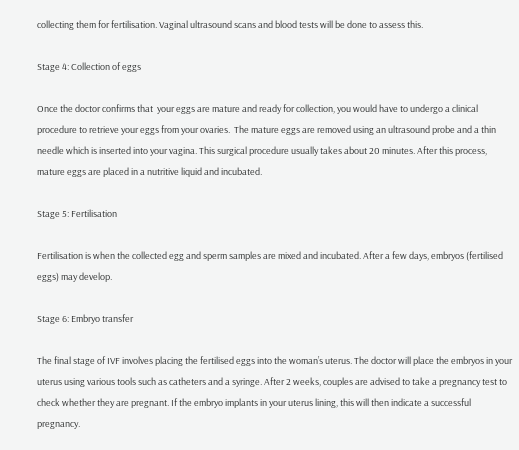collecting them for fertilisation. Vaginal ultrasound scans and blood tests will be done to assess this.

Stage 4: Collection of eggs

Once the doctor confirms that  your eggs are mature and ready for collection, you would have to undergo a clinical procedure to retrieve your eggs from your ovaries.  The mature eggs are removed using an ultrasound probe and a thin needle which is inserted into your vagina. This surgical procedure usually takes about 20 minutes. After this process, mature eggs are placed in a nutritive liquid and incubated.

Stage 5: Fertilisation

Fertilisation is when the collected egg and sperm samples are mixed and incubated. After a few days, embryos (fertilised eggs) may develop.

Stage 6: Embryo transfer

The final stage of IVF involves placing the fertilised eggs into the woman’s uterus. The doctor will place the embryos in your uterus using various tools such as catheters and a syringe. After 2 weeks, couples are advised to take a pregnancy test to check whether they are pregnant. If the embryo implants in your uterus lining, this will then indicate a successful pregnancy.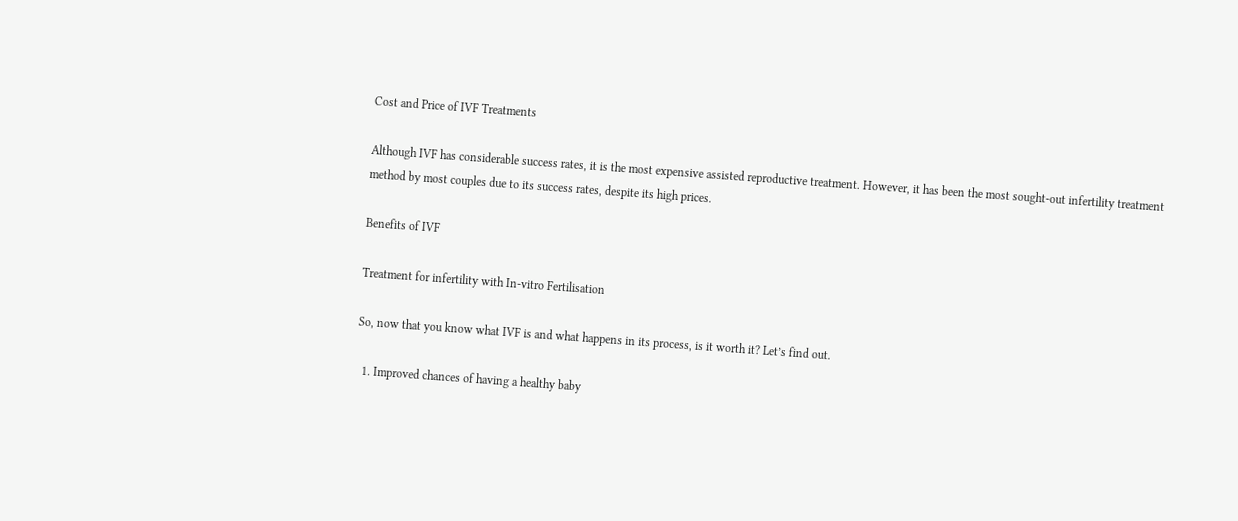Cost and Price of IVF Treatments

Although IVF has considerable success rates, it is the most expensive assisted reproductive treatment. However, it has been the most sought-out infertility treatment method by most couples due to its success rates, despite its high prices.

Benefits of IVF

Treatment for infertility with In-vitro Fertilisation

So, now that you know what IVF is and what happens in its process, is it worth it? Let’s find out.

  1. Improved chances of having a healthy baby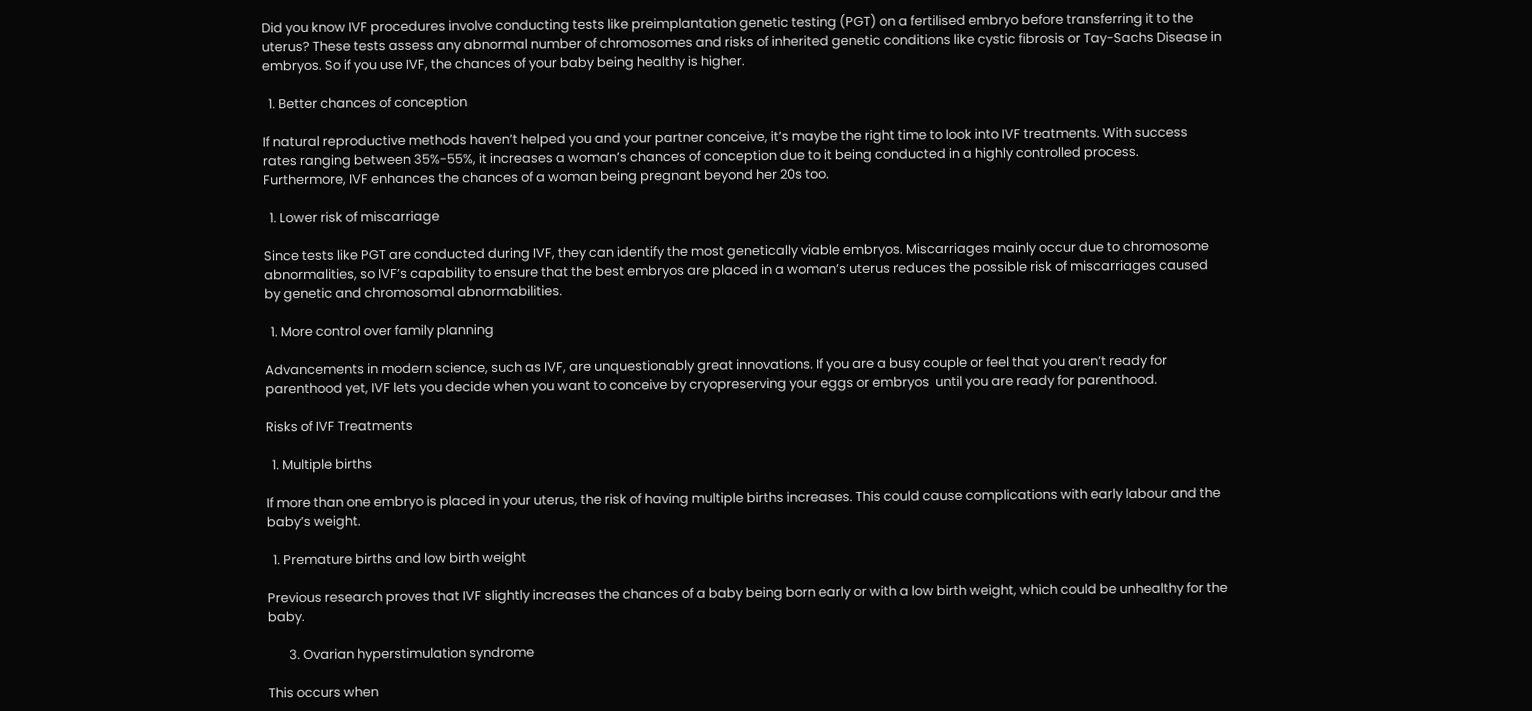Did you know IVF procedures involve conducting tests like preimplantation genetic testing (PGT) on a fertilised embryo before transferring it to the uterus? These tests assess any abnormal number of chromosomes and risks of inherited genetic conditions like cystic fibrosis or Tay-Sachs Disease in embryos. So if you use IVF, the chances of your baby being healthy is higher.

  1. Better chances of conception

If natural reproductive methods haven’t helped you and your partner conceive, it’s maybe the right time to look into IVF treatments. With success rates ranging between 35%-55%, it increases a woman’s chances of conception due to it being conducted in a highly controlled process. Furthermore, IVF enhances the chances of a woman being pregnant beyond her 20s too.

  1. Lower risk of miscarriage

Since tests like PGT are conducted during IVF, they can identify the most genetically viable embryos. Miscarriages mainly occur due to chromosome abnormalities, so IVF’s capability to ensure that the best embryos are placed in a woman’s uterus reduces the possible risk of miscarriages caused by genetic and chromosomal abnormabilities.

  1. More control over family planning

Advancements in modern science, such as IVF, are unquestionably great innovations. If you are a busy couple or feel that you aren’t ready for parenthood yet, IVF lets you decide when you want to conceive by cryopreserving your eggs or embryos  until you are ready for parenthood.

Risks of IVF Treatments

  1. Multiple births

If more than one embryo is placed in your uterus, the risk of having multiple births increases. This could cause complications with early labour and the baby’s weight.

  1. Premature births and low birth weight

Previous research proves that IVF slightly increases the chances of a baby being born early or with a low birth weight, which could be unhealthy for the baby.

       3. Ovarian hyperstimulation syndrome

This occurs when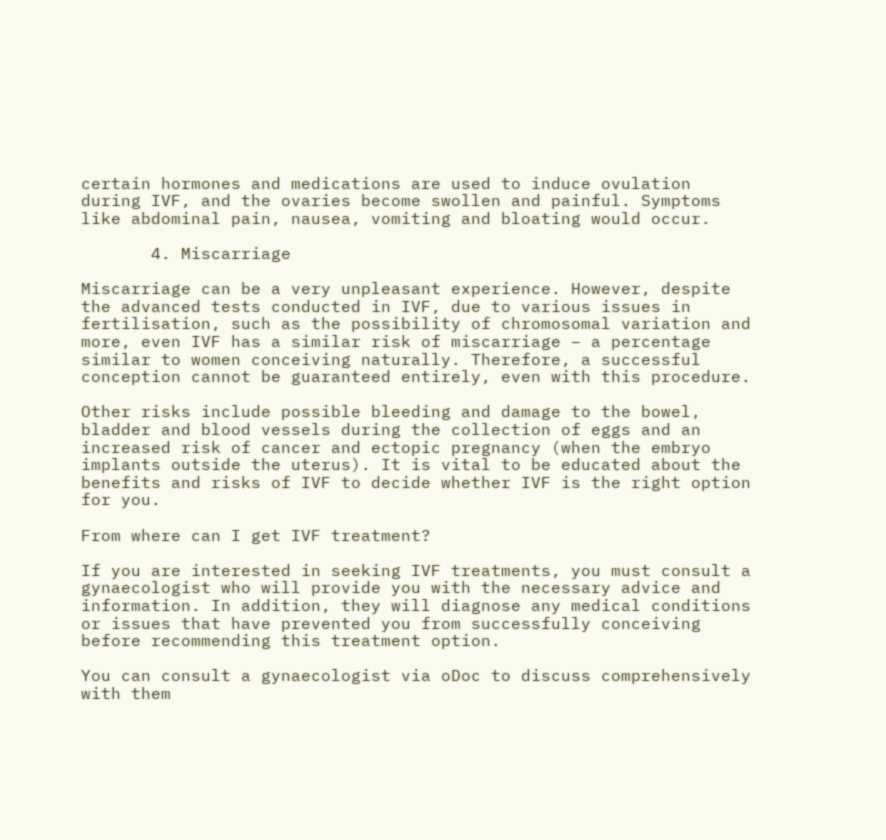certain hormones and medications are used to induce ovulation during IVF, and the ovaries become swollen and painful. Symptoms like abdominal pain, nausea, vomiting and bloating would occur.

       4. Miscarriage

Miscarriage can be a very unpleasant experience. However, despite the advanced tests conducted in IVF, due to various issues in fertilisation, such as the possibility of chromosomal variation and more, even IVF has a similar risk of miscarriage – a percentage similar to women conceiving naturally. Therefore, a successful conception cannot be guaranteed entirely, even with this procedure.

Other risks include possible bleeding and damage to the bowel, bladder and blood vessels during the collection of eggs and an increased risk of cancer and ectopic pregnancy (when the embryo implants outside the uterus). It is vital to be educated about the benefits and risks of IVF to decide whether IVF is the right option for you.

From where can I get IVF treatment?

If you are interested in seeking IVF treatments, you must consult a gynaecologist who will provide you with the necessary advice and information. In addition, they will diagnose any medical conditions or issues that have prevented you from successfully conceiving before recommending this treatment option.

You can consult a gynaecologist via oDoc to discuss comprehensively with them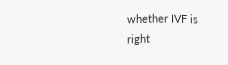whether IVF is right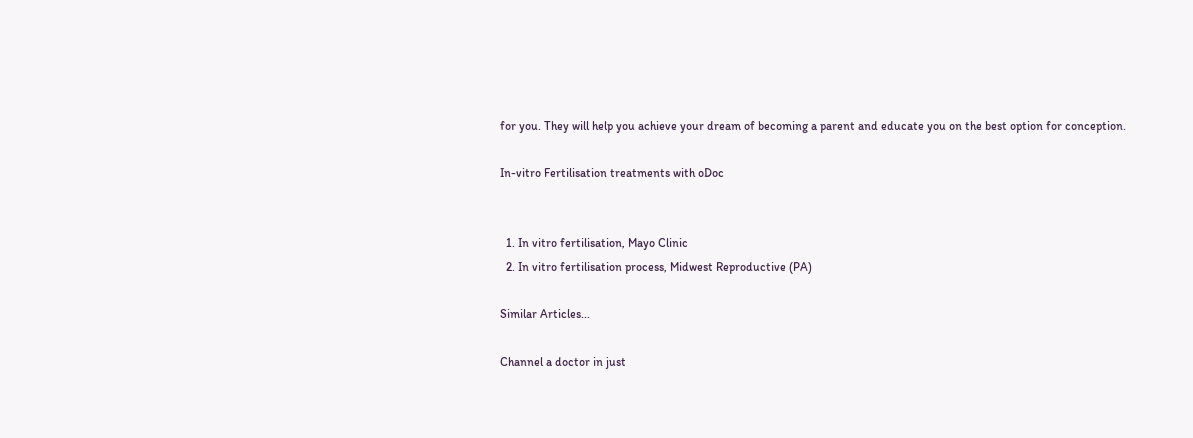for you. They will help you achieve your dream of becoming a parent and educate you on the best option for conception.

In-vitro Fertilisation treatments with oDoc


  1. In vitro fertilisation, Mayo Clinic
  2. In vitro fertilisation process, Midwest Reproductive (PA)

Similar Articles...

Channel a doctor in just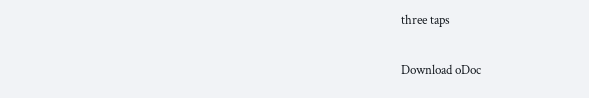three taps

Download oDoc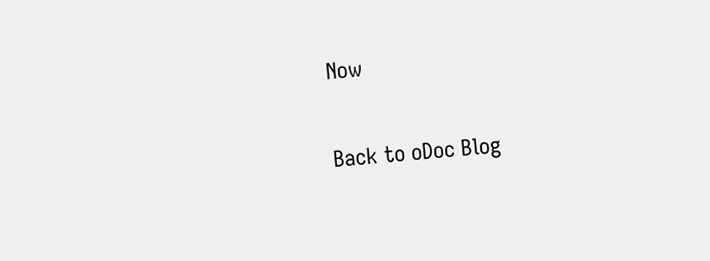Now

Back to oDoc Blog